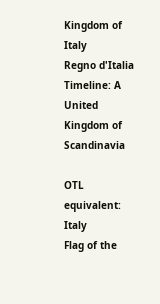Kingdom of Italy
Regno d'Italia
Timeline: A United Kingdom of Scandinavia

OTL equivalent: Italy
Flag of the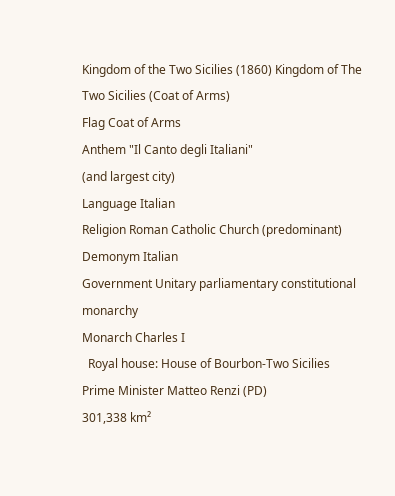Kingdom of the Two Sicilies (1860) Kingdom of The Two Sicilies (Coat of Arms)
Flag Coat of Arms
Anthem "Il Canto degli Italiani"
(and largest city)
Language Italian
Religion Roman Catholic Church (predominant)
Demonym Italian
Government Unitary parliamentary constitutional monarchy
Monarch Charles I
  Royal house: House of Bourbon-Two Sicilies
Prime Minister Matteo Renzi (PD)
301,338 km²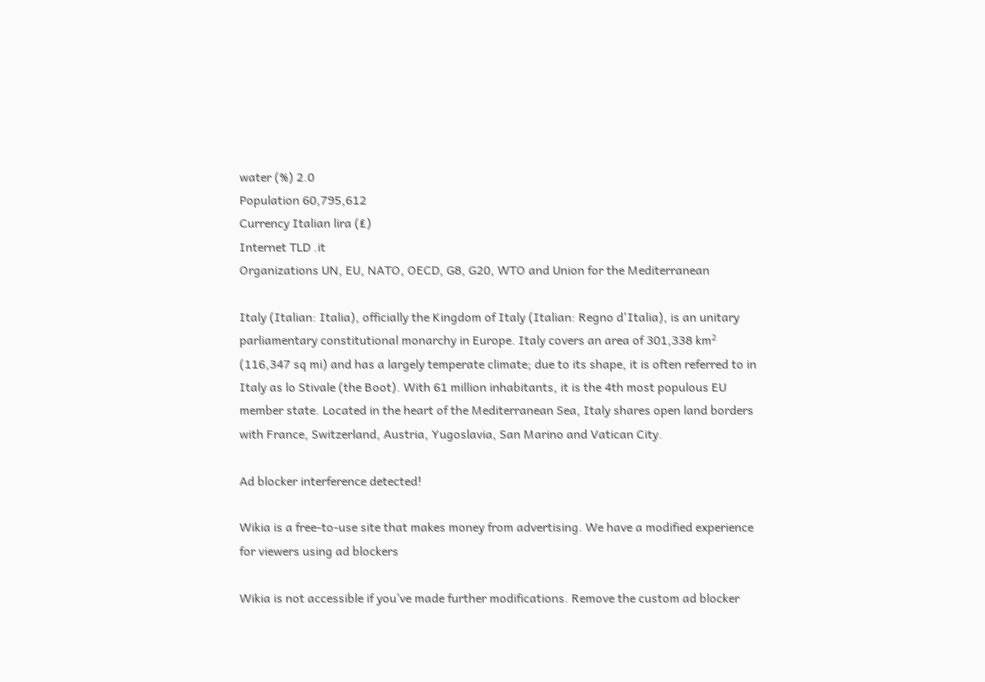water (%) 2.0
Population 60,795,612
Currency Italian lira (₤)
Internet TLD .it
Organizations UN, EU, NATO, OECD, G8, G20, WTO and Union for the Mediterranean

Italy (Italian: Italia), officially the Kingdom of Italy (Italian: Regno d'Italia), is an unitary parliamentary constitutional monarchy in Europe. Italy covers an area of 301,338 km² (116,347 sq mi) and has a largely temperate climate; due to its shape, it is often referred to in Italy as lo Stivale (the Boot). With 61 million inhabitants, it is the 4th most populous EU member state. Located in the heart of the Mediterranean Sea, Italy shares open land borders with France, Switzerland, Austria, Yugoslavia, San Marino and Vatican City.

Ad blocker interference detected!

Wikia is a free-to-use site that makes money from advertising. We have a modified experience for viewers using ad blockers

Wikia is not accessible if you’ve made further modifications. Remove the custom ad blocker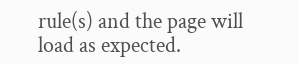rule(s) and the page will load as expected.